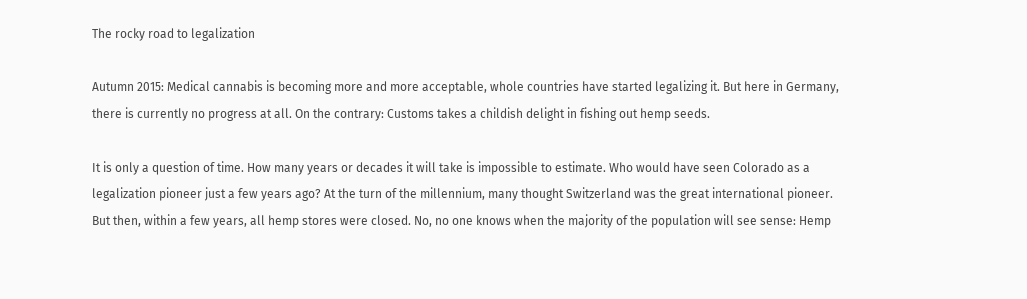The rocky road to legalization

Autumn 2015: Medical cannabis is becoming more and more acceptable, whole countries have started legalizing it. But here in Germany, there is currently no progress at all. On the contrary: Customs takes a childish delight in fishing out hemp seeds.

It is only a question of time. How many years or decades it will take is impossible to estimate. Who would have seen Colorado as a legalization pioneer just a few years ago? At the turn of the millennium, many thought Switzerland was the great international pioneer. But then, within a few years, all hemp stores were closed. No, no one knows when the majority of the population will see sense: Hemp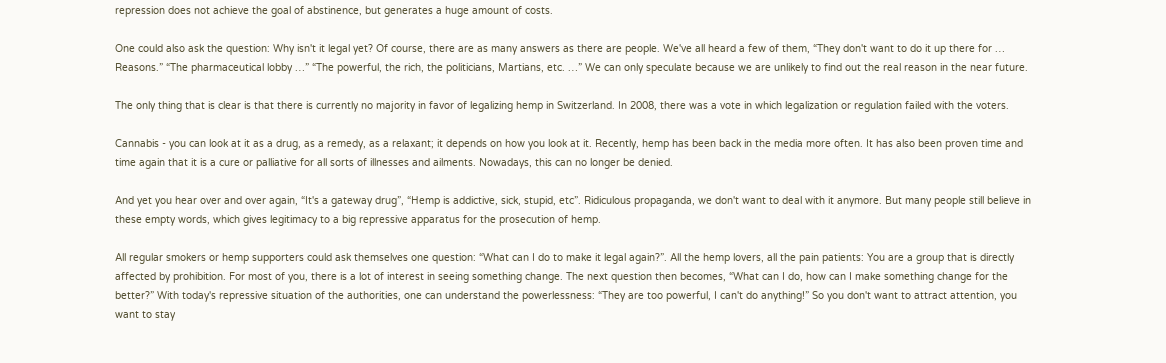repression does not achieve the goal of abstinence, but generates a huge amount of costs.

One could also ask the question: Why isn't it legal yet? Of course, there are as many answers as there are people. We've all heard a few of them, “They don't want to do it up there for … Reasons.” “The pharmaceutical lobby …” “The powerful, the rich, the politicians, Martians, etc. …” We can only speculate because we are unlikely to find out the real reason in the near future.

The only thing that is clear is that there is currently no majority in favor of legalizing hemp in Switzerland. In 2008, there was a vote in which legalization or regulation failed with the voters.

Cannabis - you can look at it as a drug, as a remedy, as a relaxant; it depends on how you look at it. Recently, hemp has been back in the media more often. It has also been proven time and time again that it is a cure or palliative for all sorts of illnesses and ailments. Nowadays, this can no longer be denied.

And yet you hear over and over again, “It's a gateway drug”, “Hemp is addictive, sick, stupid, etc”. Ridiculous propaganda, we don't want to deal with it anymore. But many people still believe in these empty words, which gives legitimacy to a big repressive apparatus for the prosecution of hemp.

All regular smokers or hemp supporters could ask themselves one question: “What can I do to make it legal again?”. All the hemp lovers, all the pain patients: You are a group that is directly affected by prohibition. For most of you, there is a lot of interest in seeing something change. The next question then becomes, “What can I do, how can I make something change for the better?” With today's repressive situation of the authorities, one can understand the powerlessness: “They are too powerful, I can't do anything!” So you don't want to attract attention, you want to stay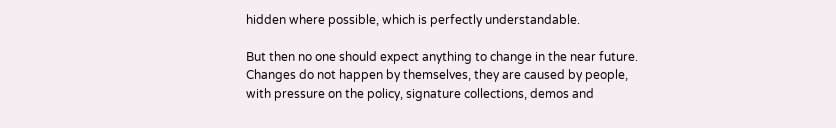hidden where possible, which is perfectly understandable.

But then no one should expect anything to change in the near future. Changes do not happen by themselves, they are caused by people, with pressure on the policy, signature collections, demos and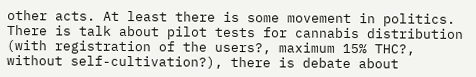other acts. At least there is some movement in politics. There is talk about pilot tests for cannabis distribution (with registration of the users?, maximum 15% THC?, without self-cultivation?), there is debate about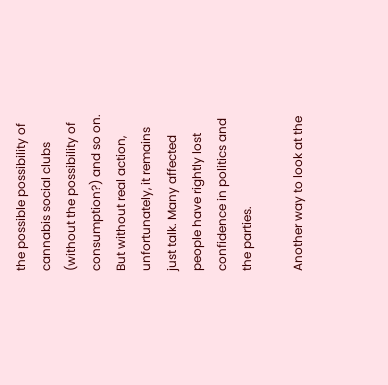the possible possibility of cannabis social clubs (without the possibility of consumption?) and so on. But without real action, unfortunately, it remains just talk. Many affected people have rightly lost confidence in politics and the parties.

Another way to look at the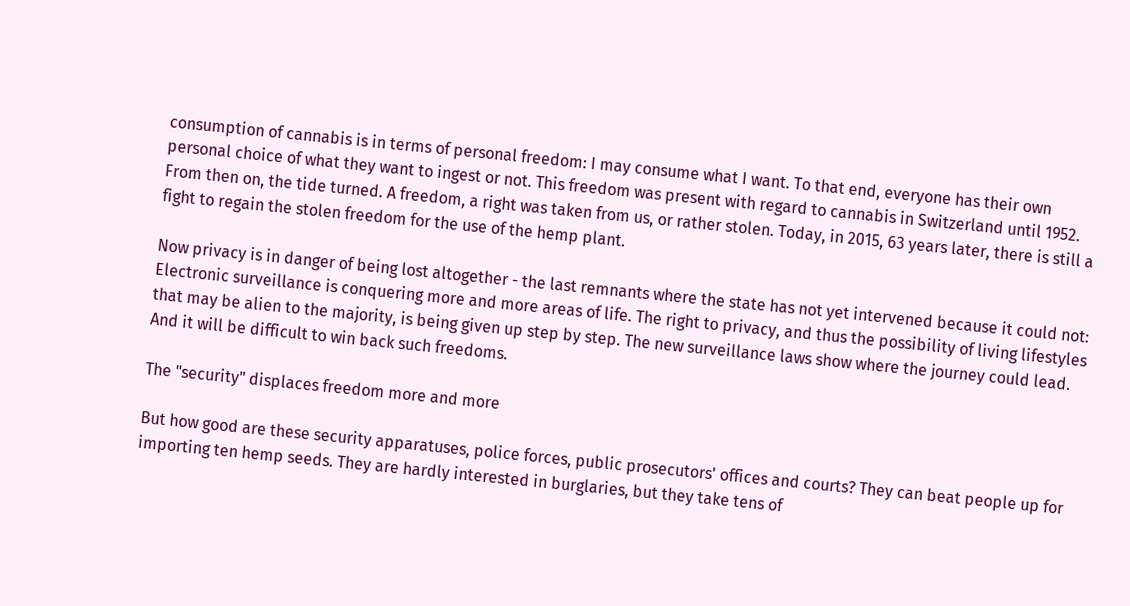consumption of cannabis is in terms of personal freedom: I may consume what I want. To that end, everyone has their own personal choice of what they want to ingest or not. This freedom was present with regard to cannabis in Switzerland until 1952. From then on, the tide turned. A freedom, a right was taken from us, or rather stolen. Today, in 2015, 63 years later, there is still a fight to regain the stolen freedom for the use of the hemp plant.

Now privacy is in danger of being lost altogether - the last remnants where the state has not yet intervened because it could not: Electronic surveillance is conquering more and more areas of life. The right to privacy, and thus the possibility of living lifestyles that may be alien to the majority, is being given up step by step. The new surveillance laws show where the journey could lead. And it will be difficult to win back such freedoms.

The "security" displaces freedom more and more

But how good are these security apparatuses, police forces, public prosecutors' offices and courts? They can beat people up for importing ten hemp seeds. They are hardly interested in burglaries, but they take tens of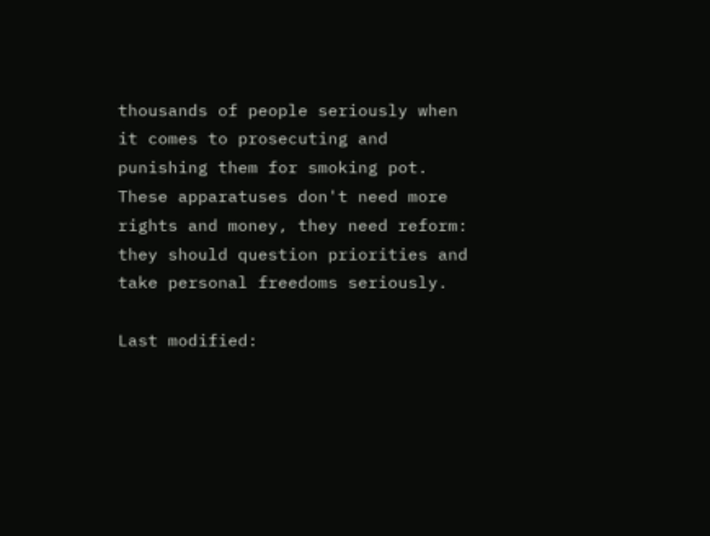thousands of people seriously when it comes to prosecuting and punishing them for smoking pot. These apparatuses don't need more rights and money, they need reform: they should question priorities and take personal freedoms seriously.

Last modified: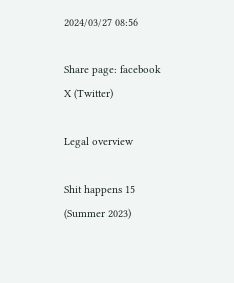2024/03/27 08:56

Share page: facebook X (Twitter)

Legal overview

Shit happens 15 (Summer 2023)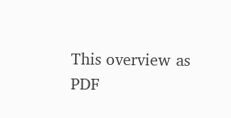This overview as PDF